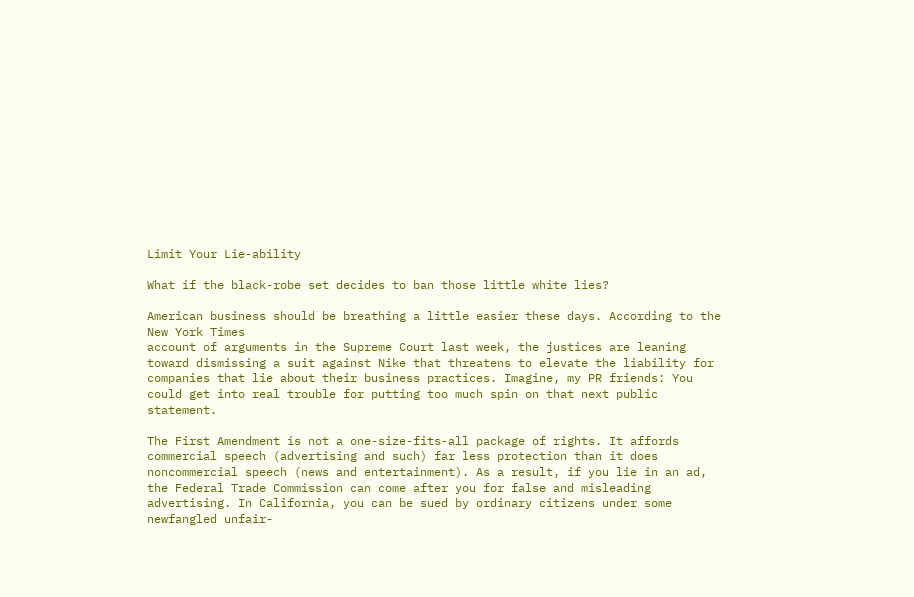Limit Your Lie-ability

What if the black-robe set decides to ban those little white lies?

American business should be breathing a little easier these days. According to the New York Times
account of arguments in the Supreme Court last week, the justices are leaning toward dismissing a suit against Nike that threatens to elevate the liability for companies that lie about their business practices. Imagine, my PR friends: You could get into real trouble for putting too much spin on that next public statement.

The First Amendment is not a one-size-fits-all package of rights. It affords commercial speech (advertising and such) far less protection than it does noncommercial speech (news and entertainment). As a result, if you lie in an ad, the Federal Trade Commission can come after you for false and misleading advertising. In California, you can be sued by ordinary citizens under some newfangled unfair-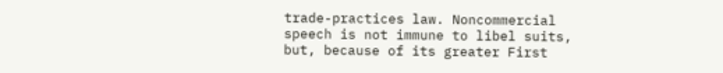trade-practices law. Noncommercial speech is not immune to libel suits, but, because of its greater First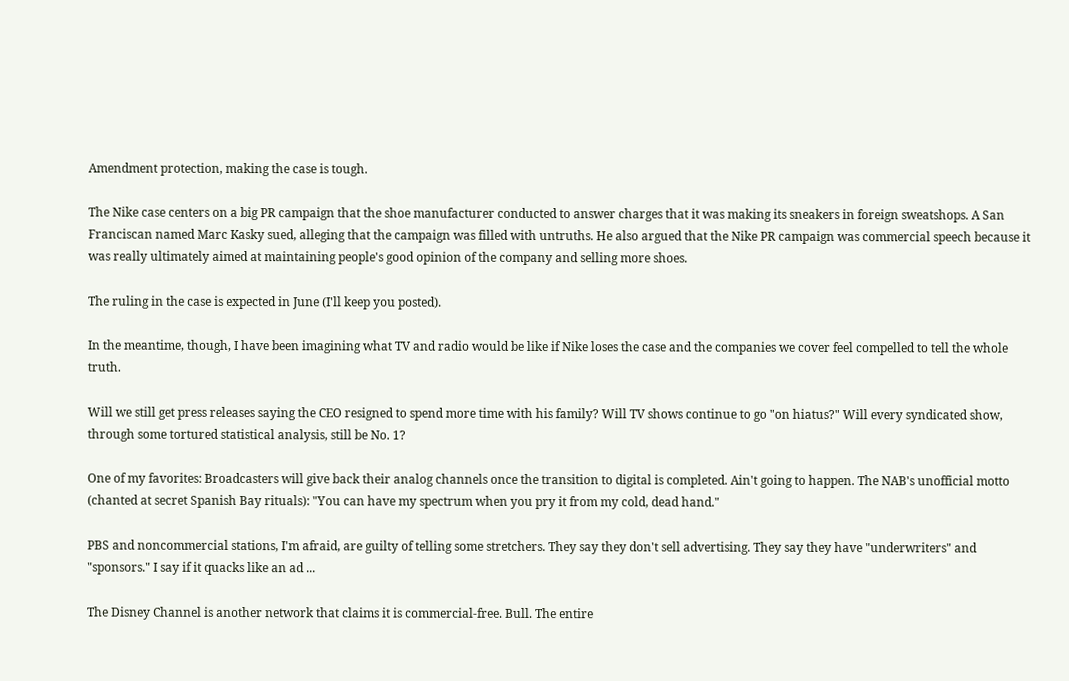Amendment protection, making the case is tough.

The Nike case centers on a big PR campaign that the shoe manufacturer conducted to answer charges that it was making its sneakers in foreign sweatshops. A San Franciscan named Marc Kasky sued, alleging that the campaign was filled with untruths. He also argued that the Nike PR campaign was commercial speech because it was really ultimately aimed at maintaining people's good opinion of the company and selling more shoes.

The ruling in the case is expected in June (I'll keep you posted).

In the meantime, though, I have been imagining what TV and radio would be like if Nike loses the case and the companies we cover feel compelled to tell the whole truth.

Will we still get press releases saying the CEO resigned to spend more time with his family? Will TV shows continue to go "on hiatus?" Will every syndicated show, through some tortured statistical analysis, still be No. 1?

One of my favorites: Broadcasters will give back their analog channels once the transition to digital is completed. Ain't going to happen. The NAB's unofficial motto (chanted at secret Spanish Bay rituals): "You can have my spectrum when you pry it from my cold, dead hand."

PBS and noncommercial stations, I'm afraid, are guilty of telling some stretchers. They say they don't sell advertising. They say they have "underwriters" and "sponsors." I say if it quacks like an ad ...

The Disney Channel is another network that claims it is commercial-free. Bull. The entire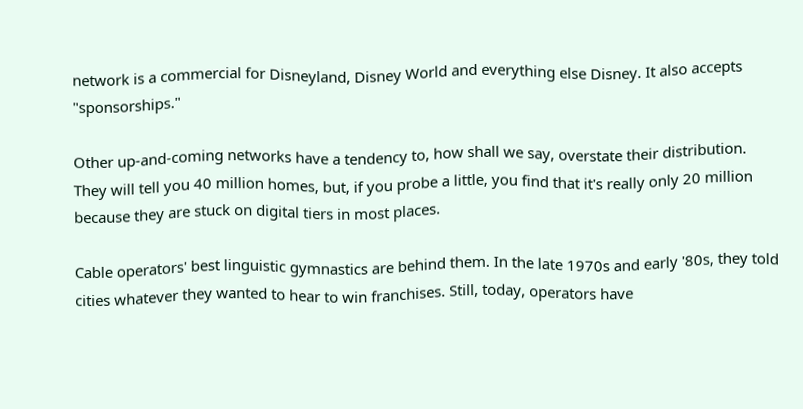network is a commercial for Disneyland, Disney World and everything else Disney. It also accepts "sponsorships."

Other up-and-coming networks have a tendency to, how shall we say, overstate their distribution. They will tell you 40 million homes, but, if you probe a little, you find that it's really only 20 million because they are stuck on digital tiers in most places.

Cable operators' best linguistic gymnastics are behind them. In the late 1970s and early '80s, they told cities whatever they wanted to hear to win franchises. Still, today, operators have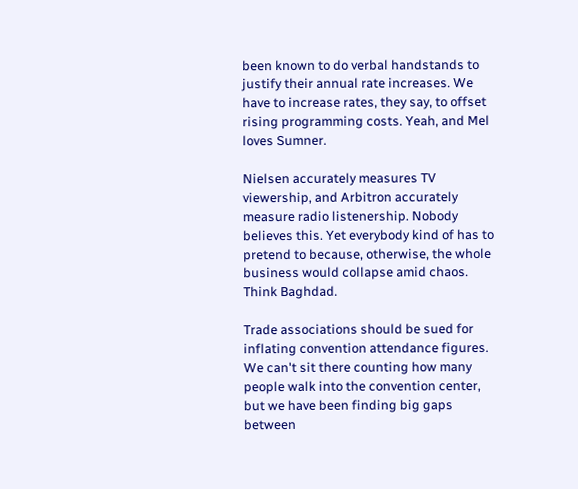been known to do verbal handstands to justify their annual rate increases. We have to increase rates, they say, to offset rising programming costs. Yeah, and Mel loves Sumner.

Nielsen accurately measures TV viewership, and Arbitron accurately measure radio listenership. Nobody believes this. Yet everybody kind of has to pretend to because, otherwise, the whole business would collapse amid chaos. Think Baghdad.

Trade associations should be sued for inflating convention attendance figures. We can't sit there counting how many people walk into the convention center, but we have been finding big gaps between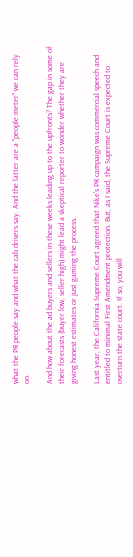what the PR people say and what the cab drivers say. And the latter are a "people meter" we can rely on.

And how about the ad buyers and sellers in these weeks leading up to the upfronts? The gap in some of their forecasts (buyer low, seller high) might lead a skeptical reporter to wonder whether they are giving honest estimates or just gaming the process.

Last year, the California Supreme Court agreed that Nike's PR campaign was commercial speech and entitled to minimal First Amendment protection. But, as I said, the Supreme Court is expected to overturn the state court. If so, you will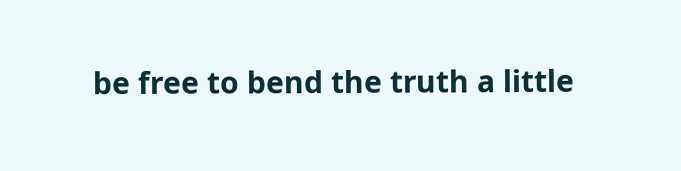be free to bend the truth a little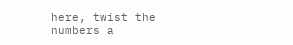here, twist the numbers a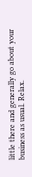little there and generally go about your business as usual. Relax.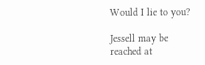Would I lie to you?

Jessell may be reached at